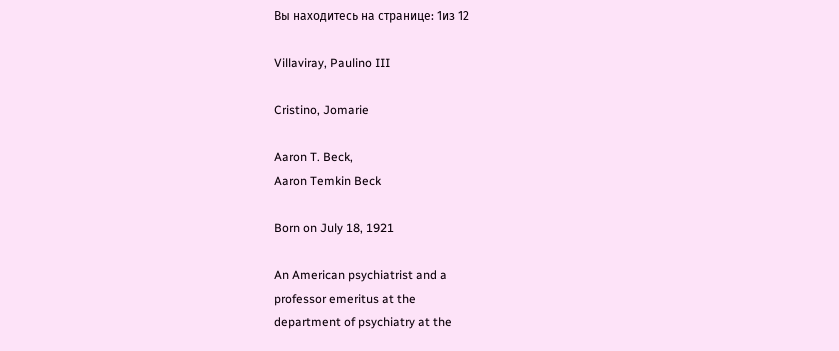Вы находитесь на странице: 1из 12

Villaviray, Paulino III

Cristino, Jomarie

Aaron T. Beck,
Aaron Temkin Beck

Born on July 18, 1921

An American psychiatrist and a
professor emeritus at the
department of psychiatry at the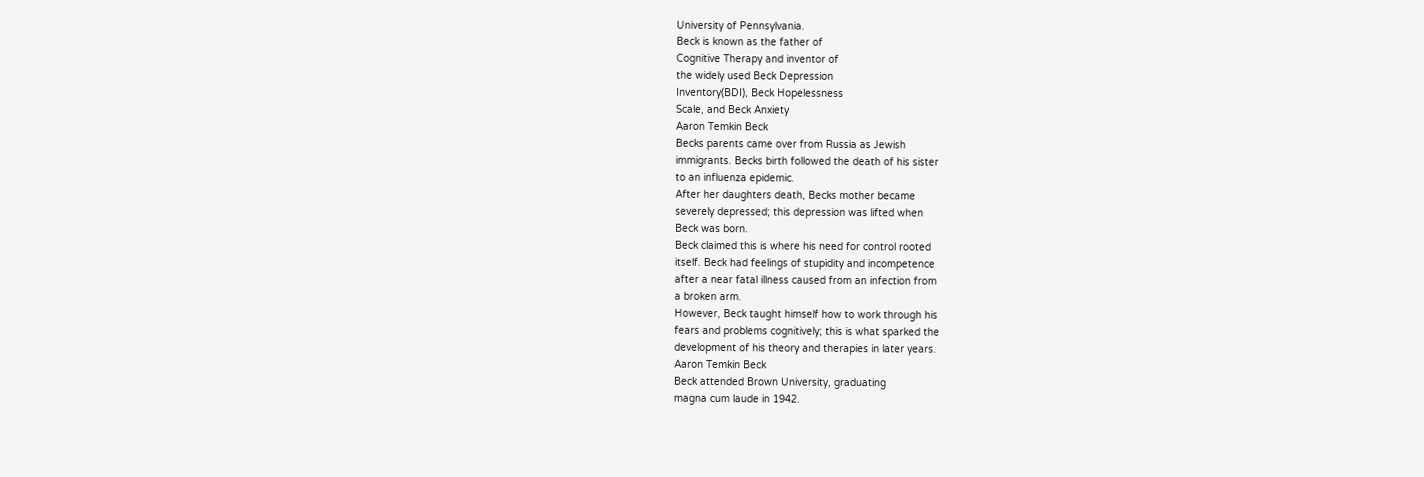University of Pennsylvania.
Beck is known as the father of
Cognitive Therapy and inventor of
the widely used Beck Depression
Inventory(BDI), Beck Hopelessness
Scale, and Beck Anxiety
Aaron Temkin Beck
Becks parents came over from Russia as Jewish
immigrants. Becks birth followed the death of his sister
to an influenza epidemic.
After her daughters death, Becks mother became
severely depressed; this depression was lifted when
Beck was born.
Beck claimed this is where his need for control rooted
itself. Beck had feelings of stupidity and incompetence
after a near fatal illness caused from an infection from
a broken arm.
However, Beck taught himself how to work through his
fears and problems cognitively; this is what sparked the
development of his theory and therapies in later years.
Aaron Temkin Beck
Beck attended Brown University, graduating
magna cum laude in 1942.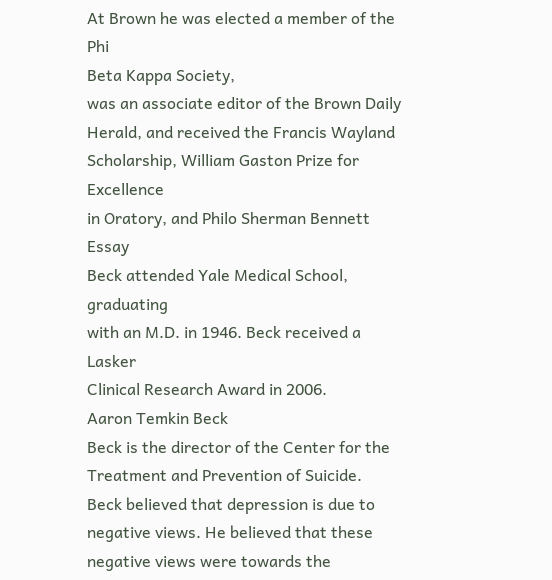At Brown he was elected a member of the Phi
Beta Kappa Society,
was an associate editor of the Brown Daily
Herald, and received the Francis Wayland
Scholarship, William Gaston Prize for Excellence
in Oratory, and Philo Sherman Bennett Essay
Beck attended Yale Medical School, graduating
with an M.D. in 1946. Beck received a Lasker
Clinical Research Award in 2006.
Aaron Temkin Beck
Beck is the director of the Center for the
Treatment and Prevention of Suicide.
Beck believed that depression is due to
negative views. He believed that these
negative views were towards the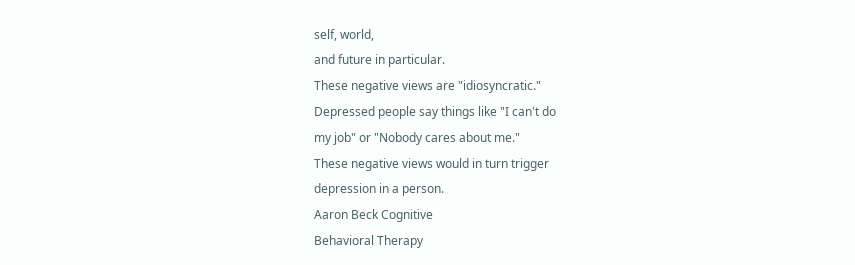self, world,
and future in particular.
These negative views are "idiosyncratic."
Depressed people say things like "I can't do
my job" or "Nobody cares about me."
These negative views would in turn trigger
depression in a person.
Aaron Beck Cognitive
Behavioral Therapy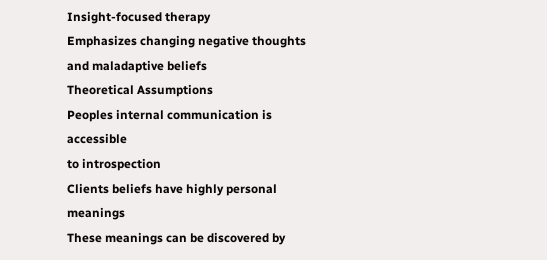Insight-focused therapy
Emphasizes changing negative thoughts
and maladaptive beliefs
Theoretical Assumptions
Peoples internal communication is accessible
to introspection
Clients beliefs have highly personal meanings
These meanings can be discovered by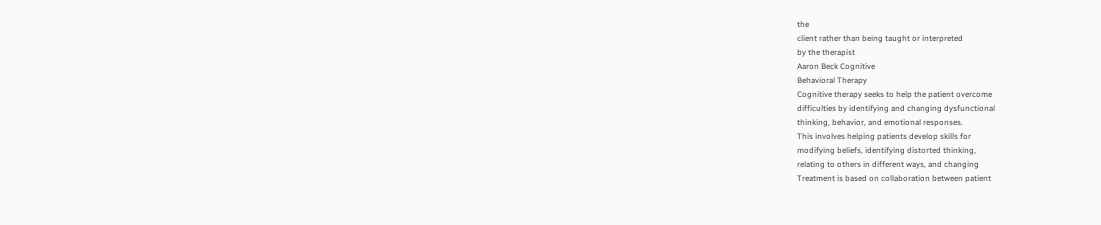the
client rather than being taught or interpreted
by the therapist
Aaron Beck Cognitive
Behavioral Therapy
Cognitive therapy seeks to help the patient overcome
difficulties by identifying and changing dysfunctional
thinking, behavior, and emotional responses.
This involves helping patients develop skills for
modifying beliefs, identifying distorted thinking,
relating to others in different ways, and changing
Treatment is based on collaboration between patient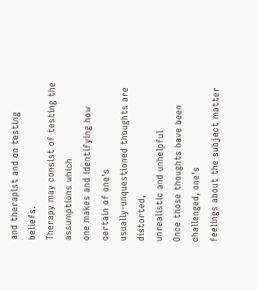and therapist and on testing beliefs.
Therapy may consist of testing the assumptions which
one makes and identifying how certain of one's
usually-unquestioned thoughts are distorted,
unrealistic and unhelpful
Once those thoughts have been challenged, one's
feelings about the subject matter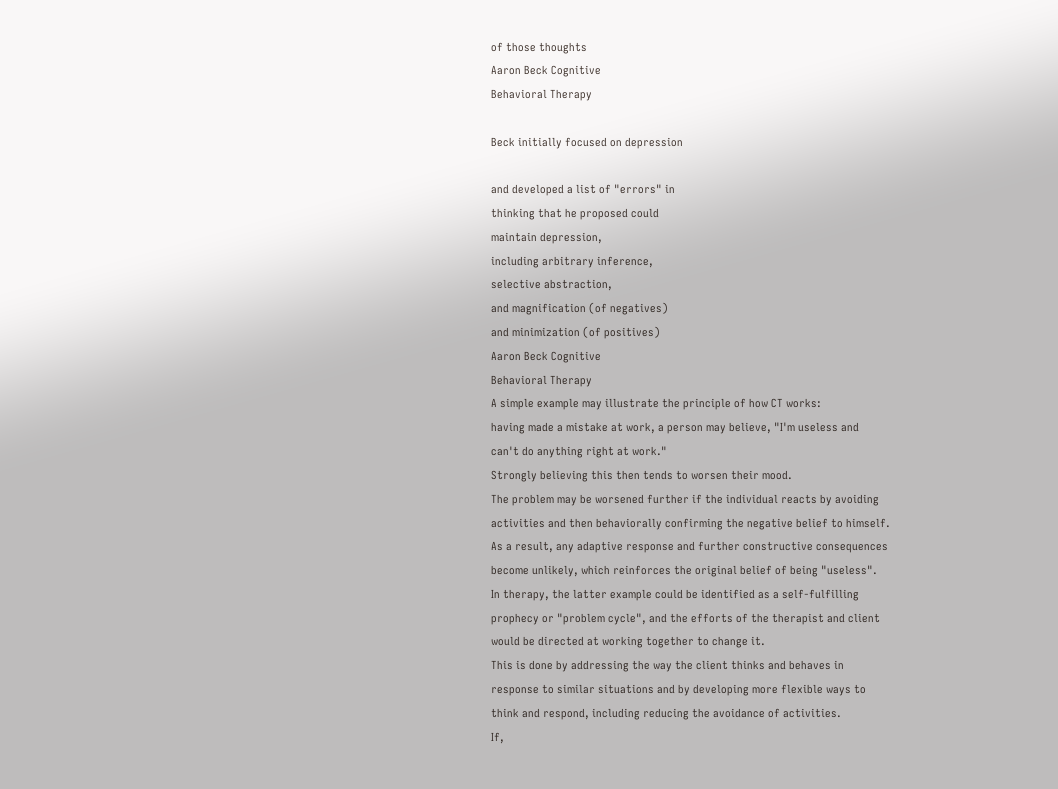of those thoughts
Aaron Beck Cognitive
Behavioral Therapy

Beck initially focused on depression

and developed a list of "errors" in
thinking that he proposed could
maintain depression,
including arbitrary inference,
selective abstraction,
and magnification (of negatives)
and minimization (of positives)
Aaron Beck Cognitive
Behavioral Therapy
A simple example may illustrate the principle of how CT works:
having made a mistake at work, a person may believe, "I'm useless and
can't do anything right at work."
Strongly believing this then tends to worsen their mood.
The problem may be worsened further if the individual reacts by avoiding
activities and then behaviorally confirming the negative belief to himself.
As a result, any adaptive response and further constructive consequences
become unlikely, which reinforces the original belief of being "useless".
In therapy, the latter example could be identified as a self-fulfilling
prophecy or "problem cycle", and the efforts of the therapist and client
would be directed at working together to change it.
This is done by addressing the way the client thinks and behaves in
response to similar situations and by developing more flexible ways to
think and respond, including reducing the avoidance of activities.
If,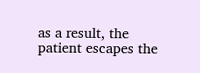as a result, the patient escapes the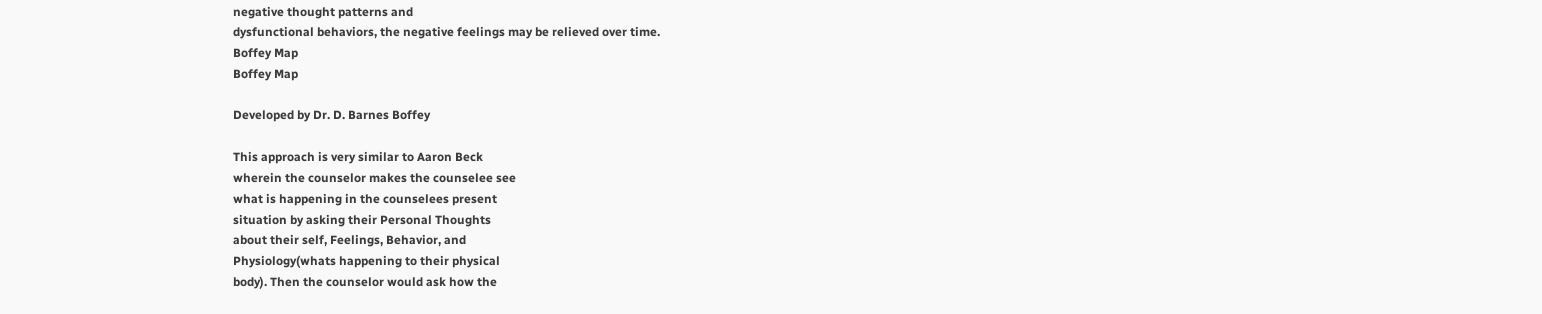negative thought patterns and
dysfunctional behaviors, the negative feelings may be relieved over time.
Boffey Map
Boffey Map

Developed by Dr. D. Barnes Boffey

This approach is very similar to Aaron Beck
wherein the counselor makes the counselee see
what is happening in the counselees present
situation by asking their Personal Thoughts
about their self, Feelings, Behavior, and
Physiology(whats happening to their physical
body). Then the counselor would ask how the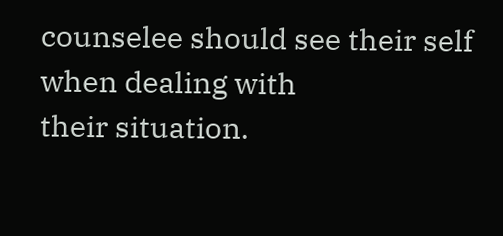counselee should see their self when dealing with
their situation.